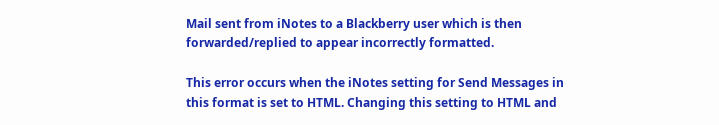Mail sent from iNotes to a Blackberry user which is then forwarded/replied to appear incorrectly formatted.

This error occurs when the iNotes setting for Send Messages in this format is set to HTML. Changing this setting to HTML and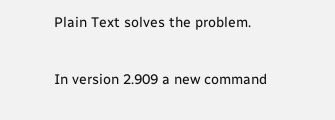Plain Text solves the problem.

In version 2.909 a new command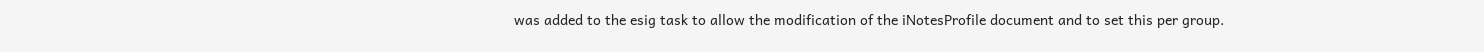was added to the esig task to allow the modification of the iNotesProfile document and to set this per group.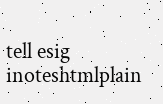tell esig inoteshtmlplain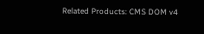Related Products: CMS DOM v4